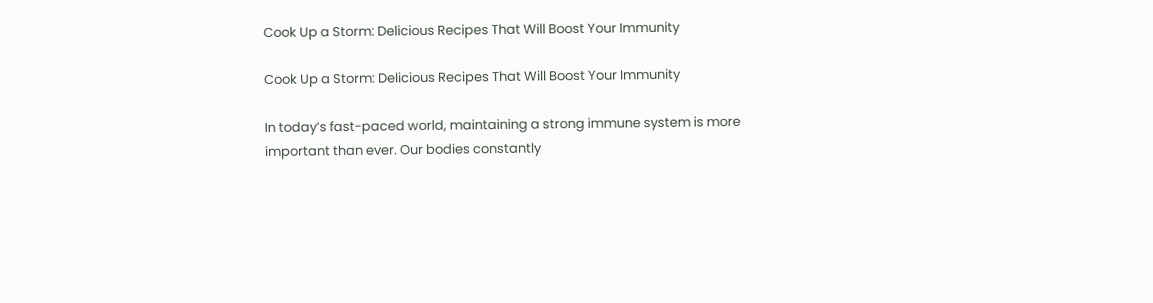Cook Up a Storm: Delicious Recipes That Will Boost Your Immunity

Cook Up a Storm: Delicious Recipes That Will Boost Your Immunity

In today’s fast-paced world, maintaining a strong immune system is more important than ever. Our bodies constantly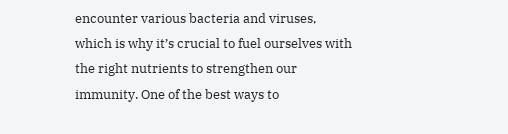encounter various bacteria and viruses, which is why it’s crucial to fuel ourselves with the right nutrients to strengthen our immunity. One of the best ways to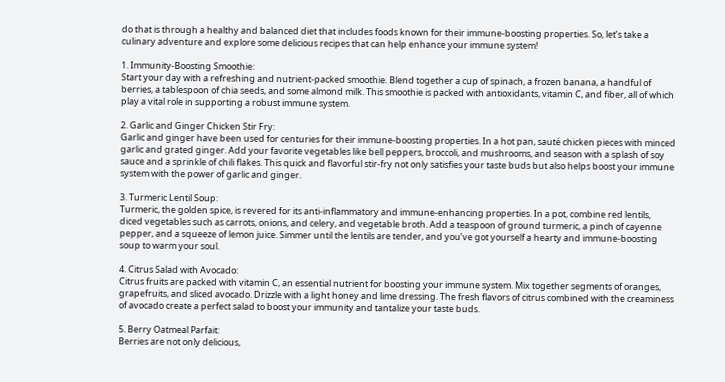do that is through a healthy and balanced diet that includes foods known for their immune-boosting properties. So, let’s take a culinary adventure and explore some delicious recipes that can help enhance your immune system!

1. Immunity-Boosting Smoothie:
Start your day with a refreshing and nutrient-packed smoothie. Blend together a cup of spinach, a frozen banana, a handful of berries, a tablespoon of chia seeds, and some almond milk. This smoothie is packed with antioxidants, vitamin C, and fiber, all of which play a vital role in supporting a robust immune system.

2. Garlic and Ginger Chicken Stir Fry:
Garlic and ginger have been used for centuries for their immune-boosting properties. In a hot pan, sauté chicken pieces with minced garlic and grated ginger. Add your favorite vegetables like bell peppers, broccoli, and mushrooms, and season with a splash of soy sauce and a sprinkle of chili flakes. This quick and flavorful stir-fry not only satisfies your taste buds but also helps boost your immune system with the power of garlic and ginger.

3. Turmeric Lentil Soup:
Turmeric, the golden spice, is revered for its anti-inflammatory and immune-enhancing properties. In a pot, combine red lentils, diced vegetables such as carrots, onions, and celery, and vegetable broth. Add a teaspoon of ground turmeric, a pinch of cayenne pepper, and a squeeze of lemon juice. Simmer until the lentils are tender, and you’ve got yourself a hearty and immune-boosting soup to warm your soul.

4. Citrus Salad with Avocado:
Citrus fruits are packed with vitamin C, an essential nutrient for boosting your immune system. Mix together segments of oranges, grapefruits, and sliced avocado. Drizzle with a light honey and lime dressing. The fresh flavors of citrus combined with the creaminess of avocado create a perfect salad to boost your immunity and tantalize your taste buds.

5. Berry Oatmeal Parfait:
Berries are not only delicious,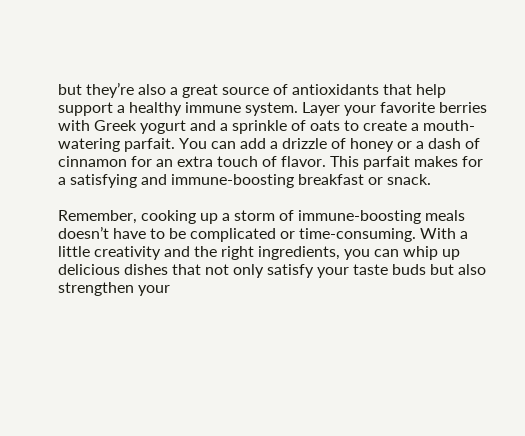but they’re also a great source of antioxidants that help support a healthy immune system. Layer your favorite berries with Greek yogurt and a sprinkle of oats to create a mouth-watering parfait. You can add a drizzle of honey or a dash of cinnamon for an extra touch of flavor. This parfait makes for a satisfying and immune-boosting breakfast or snack.

Remember, cooking up a storm of immune-boosting meals doesn’t have to be complicated or time-consuming. With a little creativity and the right ingredients, you can whip up delicious dishes that not only satisfy your taste buds but also strengthen your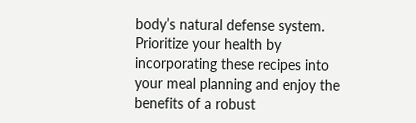body’s natural defense system. Prioritize your health by incorporating these recipes into your meal planning and enjoy the benefits of a robust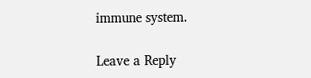immune system.

Leave a Reply